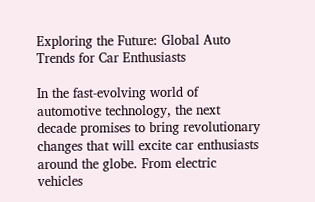Exploring the Future: Global Auto Trends for Car Enthusiasts

In the fast-evolving world of automotive technology, the next decade promises to bring revolutionary changes that will excite car enthusiasts around the globe. From electric vehicles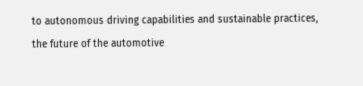to autonomous driving capabilities and sustainable practices, the future of the automotive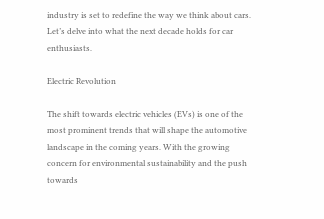industry is set to redefine the way we think about cars. Let’s delve into what the next decade holds for car enthusiasts.

Electric Revolution

The shift towards electric vehicles (EVs) is one of the most prominent trends that will shape the automotive landscape in the coming years. With the growing concern for environmental sustainability and the push towards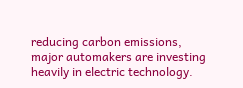reducing carbon emissions, major automakers are investing heavily in electric technology.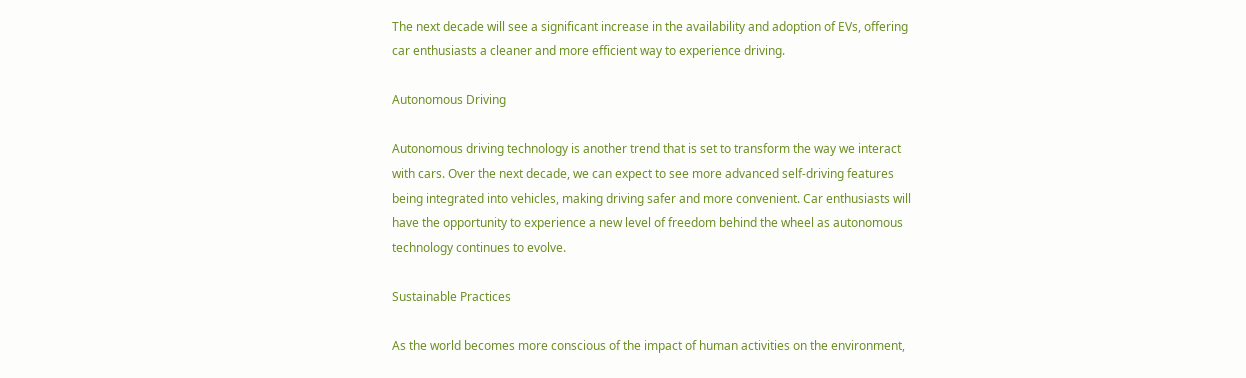The next decade will see a significant increase in the availability and adoption of EVs, offering car enthusiasts a cleaner and more efficient way to experience driving.

Autonomous Driving

Autonomous driving technology is another trend that is set to transform the way we interact with cars. Over the next decade, we can expect to see more advanced self-driving features being integrated into vehicles, making driving safer and more convenient. Car enthusiasts will have the opportunity to experience a new level of freedom behind the wheel as autonomous technology continues to evolve.

Sustainable Practices

As the world becomes more conscious of the impact of human activities on the environment,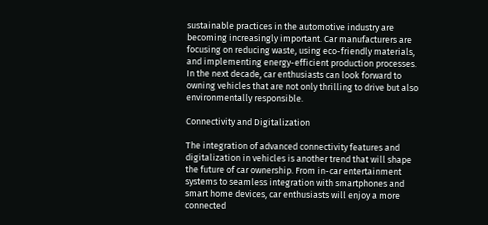sustainable practices in the automotive industry are becoming increasingly important. Car manufacturers are focusing on reducing waste, using eco-friendly materials, and implementing energy-efficient production processes. In the next decade, car enthusiasts can look forward to owning vehicles that are not only thrilling to drive but also environmentally responsible.

Connectivity and Digitalization

The integration of advanced connectivity features and digitalization in vehicles is another trend that will shape the future of car ownership. From in-car entertainment systems to seamless integration with smartphones and smart home devices, car enthusiasts will enjoy a more connected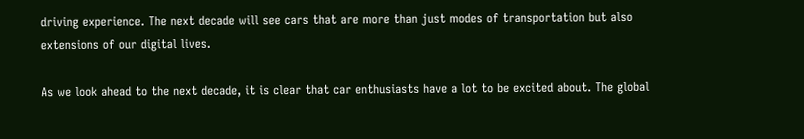driving experience. The next decade will see cars that are more than just modes of transportation but also extensions of our digital lives.

As we look ahead to the next decade, it is clear that car enthusiasts have a lot to be excited about. The global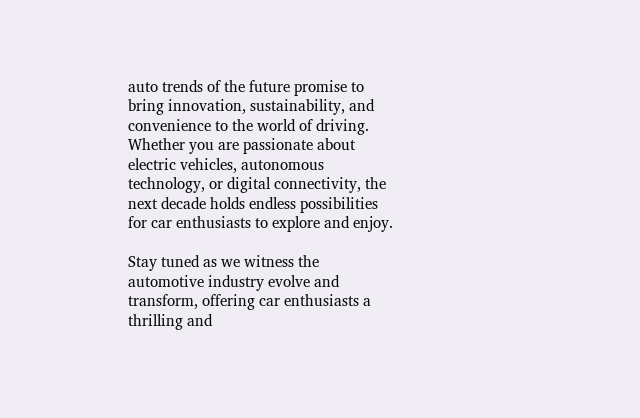auto trends of the future promise to bring innovation, sustainability, and convenience to the world of driving. Whether you are passionate about electric vehicles, autonomous technology, or digital connectivity, the next decade holds endless possibilities for car enthusiasts to explore and enjoy.

Stay tuned as we witness the automotive industry evolve and transform, offering car enthusiasts a thrilling and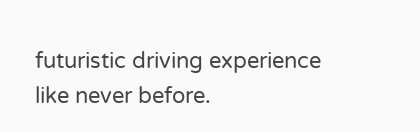futuristic driving experience like never before.